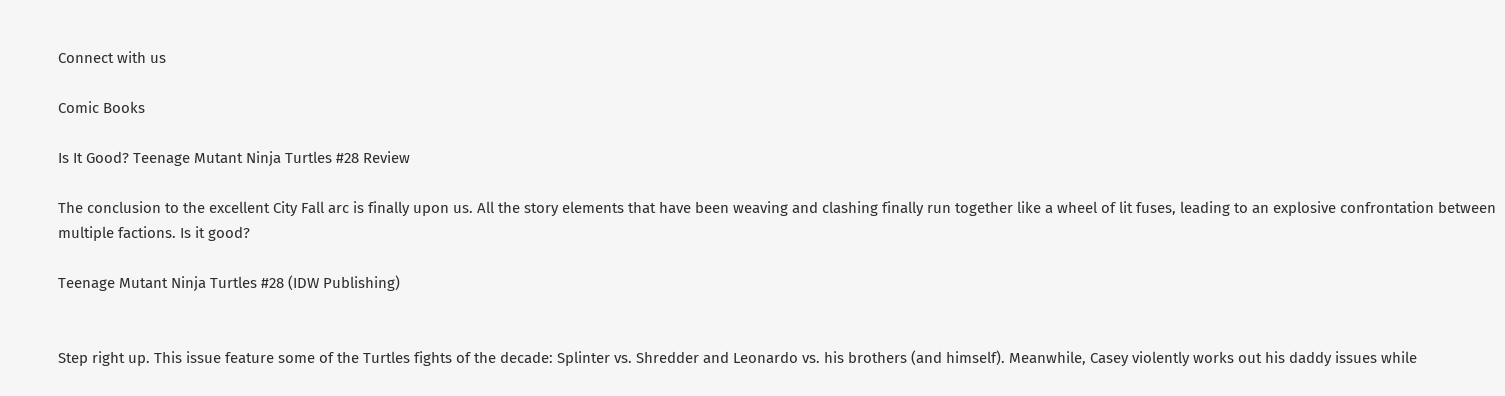Connect with us

Comic Books

Is It Good? Teenage Mutant Ninja Turtles #28 Review

The conclusion to the excellent City Fall arc is finally upon us. All the story elements that have been weaving and clashing finally run together like a wheel of lit fuses, leading to an explosive confrontation between multiple factions. Is it good?

Teenage Mutant Ninja Turtles #28 (IDW Publishing)


Step right up. This issue feature some of the Turtles fights of the decade: Splinter vs. Shredder and Leonardo vs. his brothers (and himself). Meanwhile, Casey violently works out his daddy issues while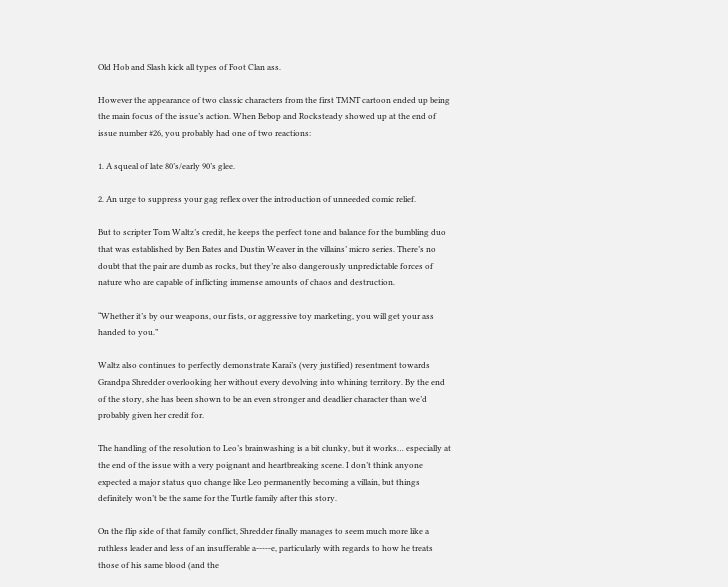Old Hob and Slash kick all types of Foot Clan ass.

However the appearance of two classic characters from the first TMNT cartoon ended up being the main focus of the issue’s action. When Bebop and Rocksteady showed up at the end of issue number #26, you probably had one of two reactions:

1. A squeal of late 80’s/early 90’s glee.

2. An urge to suppress your gag reflex over the introduction of unneeded comic relief.

But to scripter Tom Waltz’s credit, he keeps the perfect tone and balance for the bumbling duo that was established by Ben Bates and Dustin Weaver in the villains’ micro series. There’s no doubt that the pair are dumb as rocks, but they’re also dangerously unpredictable forces of nature who are capable of inflicting immense amounts of chaos and destruction.

“Whether it’s by our weapons, our fists, or aggressive toy marketing, you will get your ass handed to you.”

Waltz also continues to perfectly demonstrate Karai’s (very justified) resentment towards Grandpa Shredder overlooking her without every devolving into whining territory. By the end of the story, she has been shown to be an even stronger and deadlier character than we’d probably given her credit for.

The handling of the resolution to Leo’s brainwashing is a bit clunky, but it works… especially at the end of the issue with a very poignant and heartbreaking scene. I don’t think anyone expected a major status quo change like Leo permanently becoming a villain, but things definitely won’t be the same for the Turtle family after this story.

On the flip side of that family conflict, Shredder finally manages to seem much more like a ruthless leader and less of an insufferable a-----e, particularly with regards to how he treats those of his same blood (and the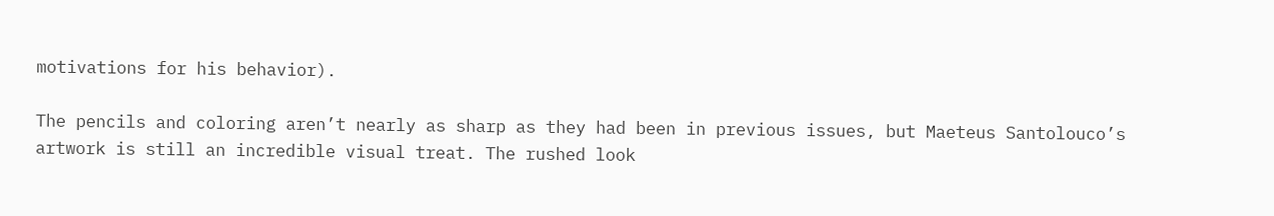motivations for his behavior).

The pencils and coloring aren’t nearly as sharp as they had been in previous issues, but Maeteus Santolouco’s artwork is still an incredible visual treat. The rushed look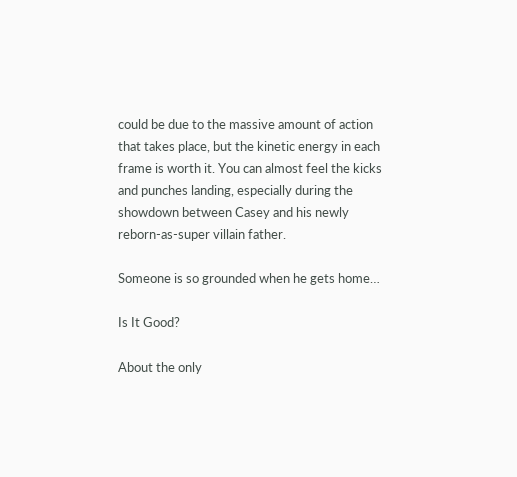could be due to the massive amount of action that takes place, but the kinetic energy in each frame is worth it. You can almost feel the kicks and punches landing, especially during the showdown between Casey and his newly reborn-as-super villain father.

Someone is so grounded when he gets home…

Is It Good?

About the only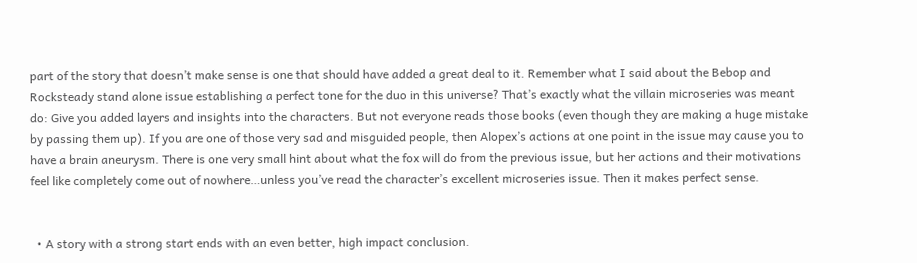part of the story that doesn’t make sense is one that should have added a great deal to it. Remember what I said about the Bebop and Rocksteady stand alone issue establishing a perfect tone for the duo in this universe? That’s exactly what the villain microseries was meant do: Give you added layers and insights into the characters. But not everyone reads those books (even though they are making a huge mistake by passing them up). If you are one of those very sad and misguided people, then Alopex’s actions at one point in the issue may cause you to have a brain aneurysm. There is one very small hint about what the fox will do from the previous issue, but her actions and their motivations feel like completely come out of nowhere…unless you’ve read the character’s excellent microseries issue. Then it makes perfect sense.


  • A story with a strong start ends with an even better, high impact conclusion.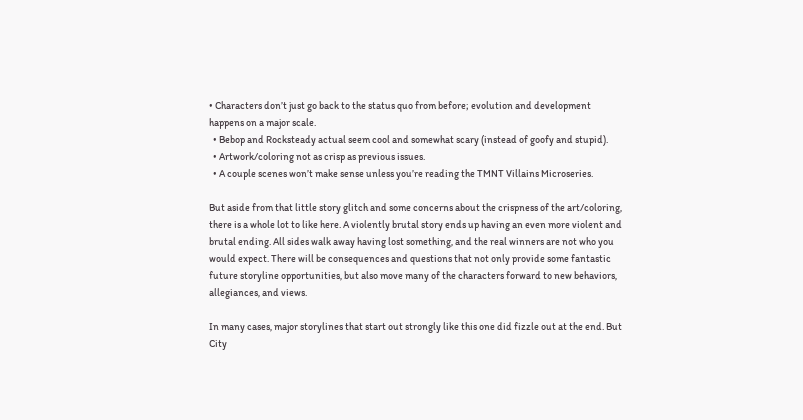• Characters don’t just go back to the status quo from before; evolution and development happens on a major scale.
  • Bebop and Rocksteady actual seem cool and somewhat scary (instead of goofy and stupid).
  • Artwork/coloring not as crisp as previous issues.
  • A couple scenes won’t make sense unless you’re reading the TMNT Villains Microseries.

But aside from that little story glitch and some concerns about the crispness of the art/coloring, there is a whole lot to like here. A violently brutal story ends up having an even more violent and brutal ending. All sides walk away having lost something, and the real winners are not who you would expect. There will be consequences and questions that not only provide some fantastic future storyline opportunities, but also move many of the characters forward to new behaviors, allegiances, and views.

In many cases, major storylines that start out strongly like this one did fizzle out at the end. But City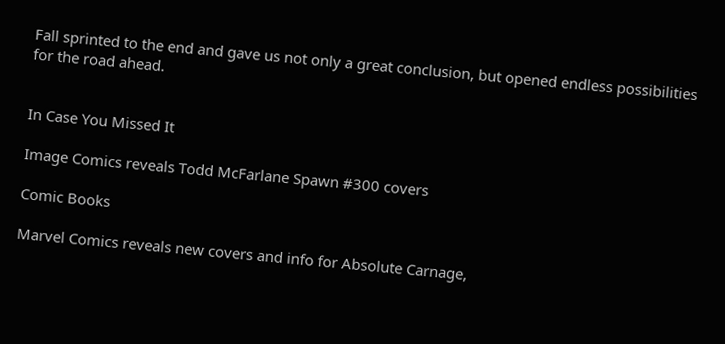Fall sprinted to the end and gave us not only a great conclusion, but opened endless possibilities for the road ahead.


In Case You Missed It

Image Comics reveals Todd McFarlane Spawn #300 covers

Comic Books

Marvel Comics reveals new covers and info for Absolute Carnage,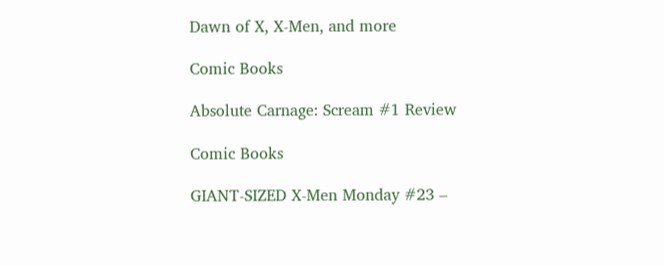Dawn of X, X-Men, and more

Comic Books

Absolute Carnage: Scream #1 Review

Comic Books

GIANT-SIZED X-Men Monday #23 –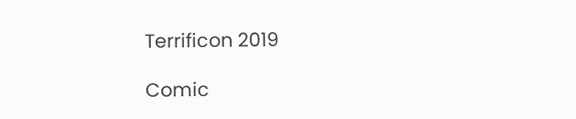Terrificon 2019

Comic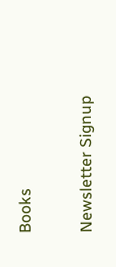Books

Newsletter Signup